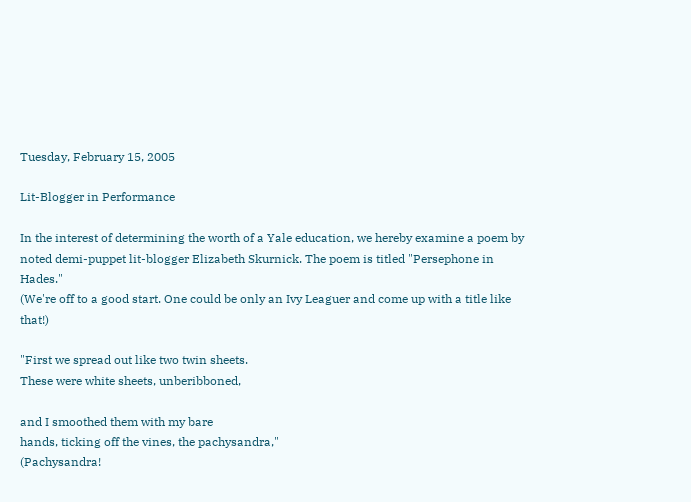Tuesday, February 15, 2005

Lit-Blogger in Performance

In the interest of determining the worth of a Yale education, we hereby examine a poem by noted demi-puppet lit-blogger Elizabeth Skurnick. The poem is titled "Persephone in Hades."
(We're off to a good start. One could be only an Ivy Leaguer and come up with a title like that!)

"First we spread out like two twin sheets.
These were white sheets, unberibboned,

and I smoothed them with my bare
hands, ticking off the vines, the pachysandra,"
(Pachysandra!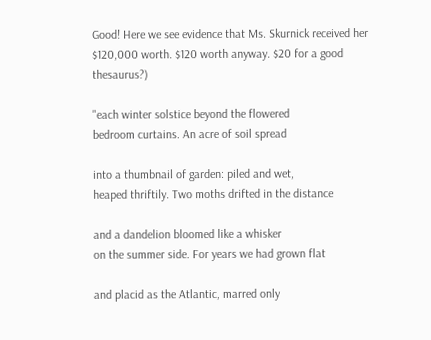Good! Here we see evidence that Ms. Skurnick received her $120,000 worth. $120 worth anyway. $20 for a good thesaurus?)

"each winter solstice beyond the flowered
bedroom curtains. An acre of soil spread

into a thumbnail of garden: piled and wet,
heaped thriftily. Two moths drifted in the distance

and a dandelion bloomed like a whisker
on the summer side. For years we had grown flat

and placid as the Atlantic, marred only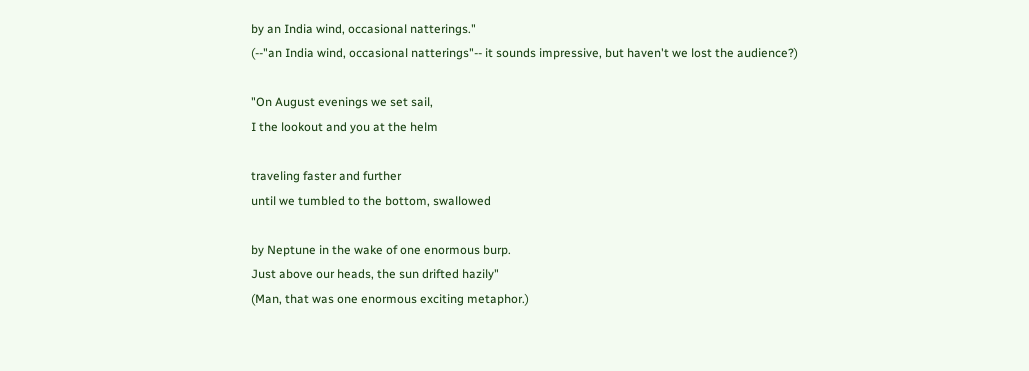by an India wind, occasional natterings."
(--"an India wind, occasional natterings"-- it sounds impressive, but haven't we lost the audience?)

"On August evenings we set sail,
I the lookout and you at the helm

traveling faster and further
until we tumbled to the bottom, swallowed

by Neptune in the wake of one enormous burp.
Just above our heads, the sun drifted hazily"
(Man, that was one enormous exciting metaphor.)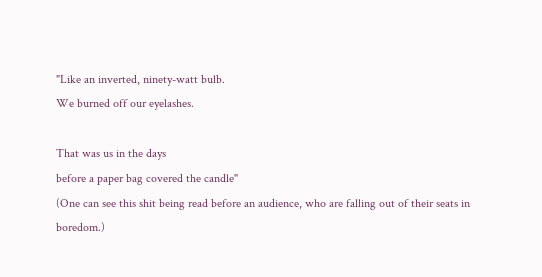"Like an inverted, ninety-watt bulb.
We burned off our eyelashes.

That was us in the days
before a paper bag covered the candle"
(One can see this shit being read before an audience, who are falling out of their seats in boredom.)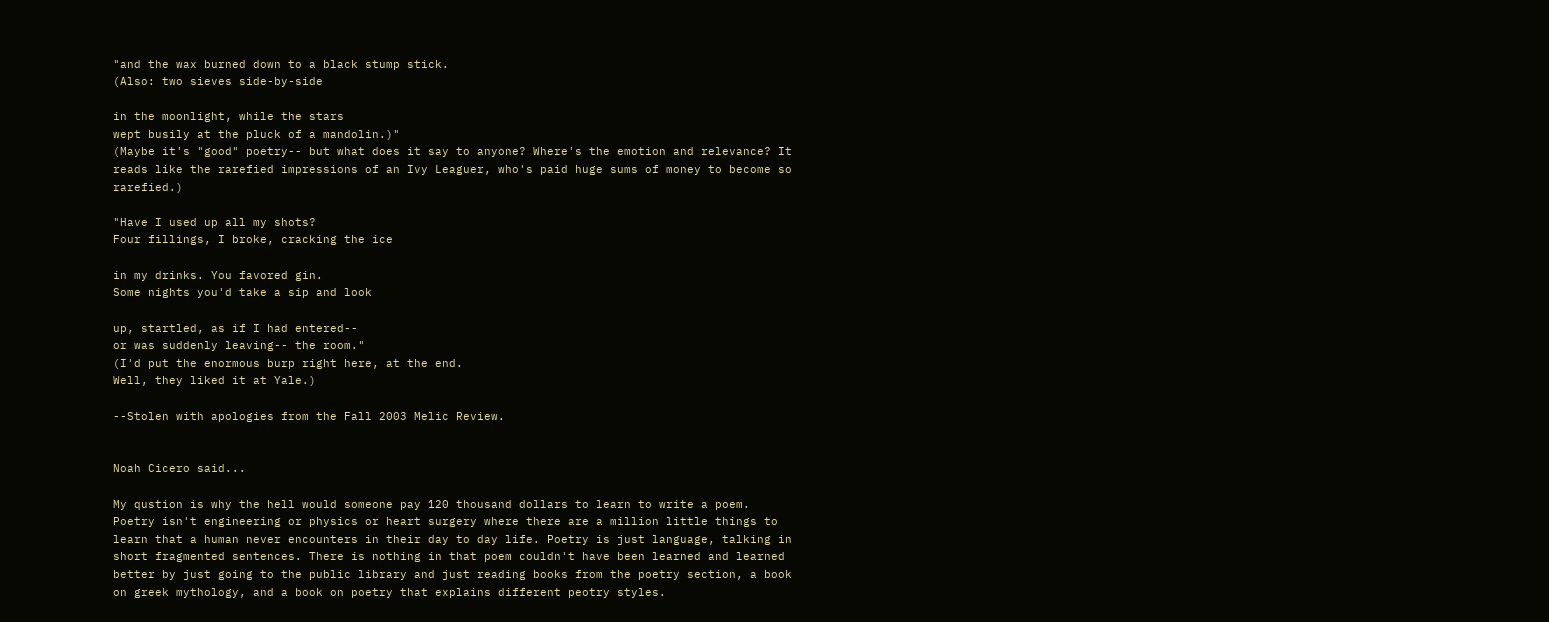"and the wax burned down to a black stump stick.
(Also: two sieves side-by-side

in the moonlight, while the stars
wept busily at the pluck of a mandolin.)"
(Maybe it's "good" poetry-- but what does it say to anyone? Where's the emotion and relevance? It reads like the rarefied impressions of an Ivy Leaguer, who's paid huge sums of money to become so rarefied.)

"Have I used up all my shots?
Four fillings, I broke, cracking the ice

in my drinks. You favored gin.
Some nights you'd take a sip and look

up, startled, as if I had entered--
or was suddenly leaving-- the room."
(I'd put the enormous burp right here, at the end.
Well, they liked it at Yale.)

--Stolen with apologies from the Fall 2003 Melic Review.


Noah Cicero said...

My qustion is why the hell would someone pay 120 thousand dollars to learn to write a poem. Poetry isn't engineering or physics or heart surgery where there are a million little things to learn that a human never encounters in their day to day life. Poetry is just language, talking in short fragmented sentences. There is nothing in that poem couldn't have been learned and learned better by just going to the public library and just reading books from the poetry section, a book on greek mythology, and a book on poetry that explains different peotry styles.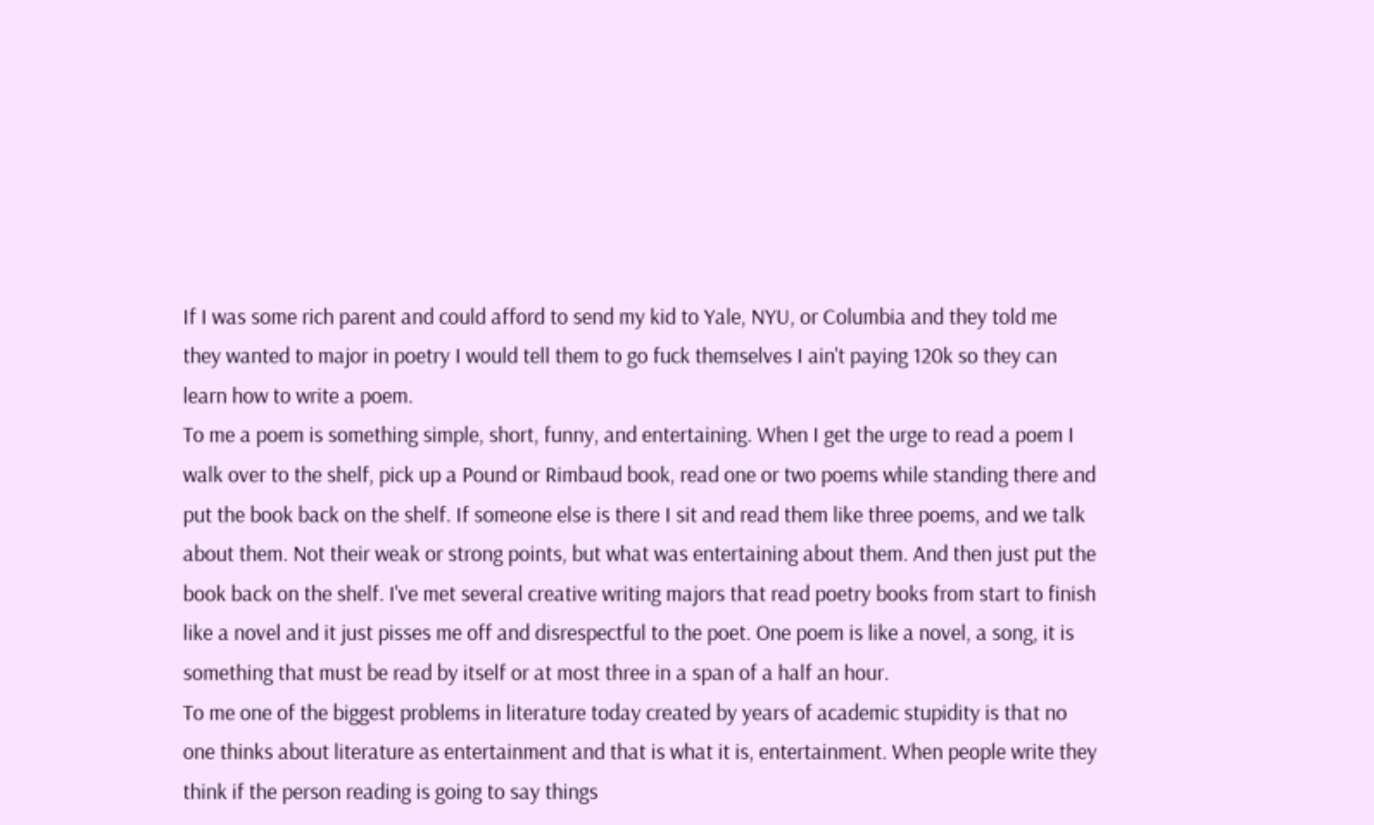If I was some rich parent and could afford to send my kid to Yale, NYU, or Columbia and they told me they wanted to major in poetry I would tell them to go fuck themselves I ain't paying 120k so they can learn how to write a poem.
To me a poem is something simple, short, funny, and entertaining. When I get the urge to read a poem I walk over to the shelf, pick up a Pound or Rimbaud book, read one or two poems while standing there and put the book back on the shelf. If someone else is there I sit and read them like three poems, and we talk about them. Not their weak or strong points, but what was entertaining about them. And then just put the book back on the shelf. I've met several creative writing majors that read poetry books from start to finish like a novel and it just pisses me off and disrespectful to the poet. One poem is like a novel, a song, it is something that must be read by itself or at most three in a span of a half an hour.
To me one of the biggest problems in literature today created by years of academic stupidity is that no one thinks about literature as entertainment and that is what it is, entertainment. When people write they think if the person reading is going to say things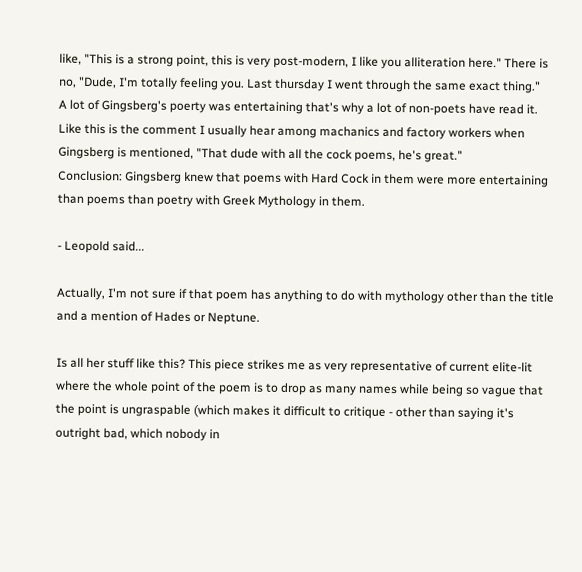like, "This is a strong point, this is very post-modern, I like you alliteration here." There is no, "Dude, I'm totally feeling you. Last thursday I went through the same exact thing."
A lot of Gingsberg's poerty was entertaining that's why a lot of non-poets have read it. Like this is the comment I usually hear among machanics and factory workers when Gingsberg is mentioned, "That dude with all the cock poems, he's great."
Conclusion: Gingsberg knew that poems with Hard Cock in them were more entertaining than poems than poetry with Greek Mythology in them.

- Leopold said...

Actually, I'm not sure if that poem has anything to do with mythology other than the title and a mention of Hades or Neptune.

Is all her stuff like this? This piece strikes me as very representative of current elite-lit where the whole point of the poem is to drop as many names while being so vague that the point is ungraspable (which makes it difficult to critique - other than saying it's outright bad, which nobody in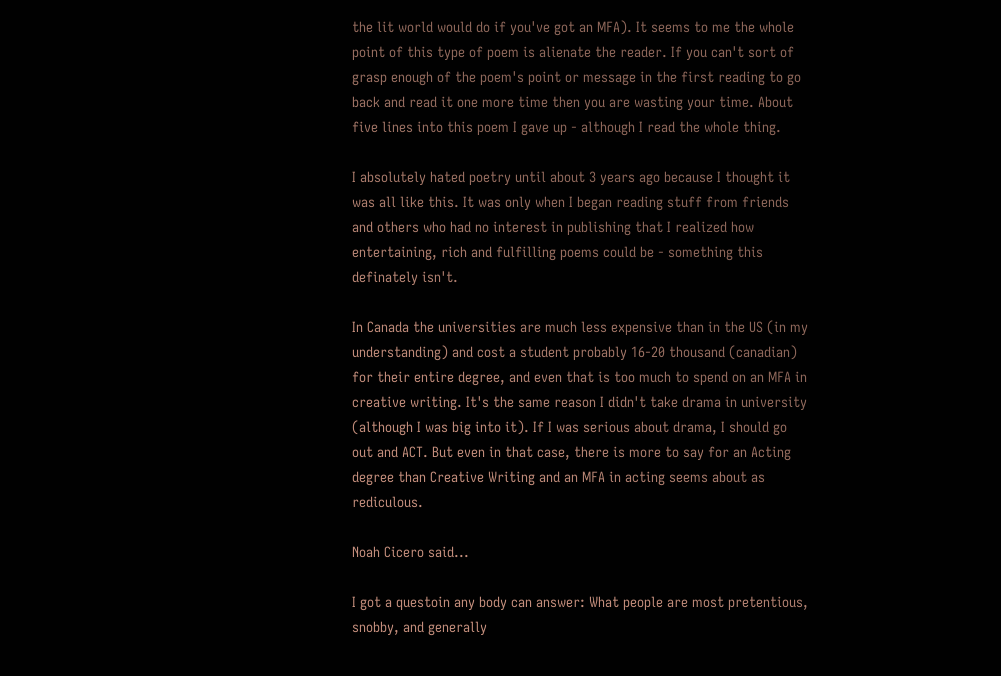the lit world would do if you've got an MFA). It seems to me the whole point of this type of poem is alienate the reader. If you can't sort of grasp enough of the poem's point or message in the first reading to go back and read it one more time then you are wasting your time. About five lines into this poem I gave up - although I read the whole thing.

I absolutely hated poetry until about 3 years ago because I thought it was all like this. It was only when I began reading stuff from friends and others who had no interest in publishing that I realized how entertaining, rich and fulfilling poems could be - something this definately isn't.

In Canada the universities are much less expensive than in the US (in my understanding) and cost a student probably 16-20 thousand (canadian) for their entire degree, and even that is too much to spend on an MFA in creative writing. It's the same reason I didn't take drama in university (although I was big into it). If I was serious about drama, I should go out and ACT. But even in that case, there is more to say for an Acting degree than Creative Writing and an MFA in acting seems about as rediculous.

Noah Cicero said...

I got a questoin any body can answer: What people are most pretentious, snobby, and generally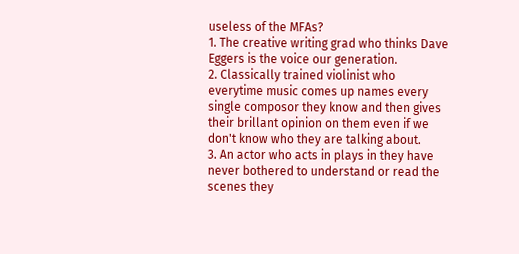useless of the MFAs?
1. The creative writing grad who thinks Dave Eggers is the voice our generation.
2. Classically trained violinist who everytime music comes up names every single composor they know and then gives their brillant opinion on them even if we don't know who they are talking about.
3. An actor who acts in plays in they have never bothered to understand or read the scenes they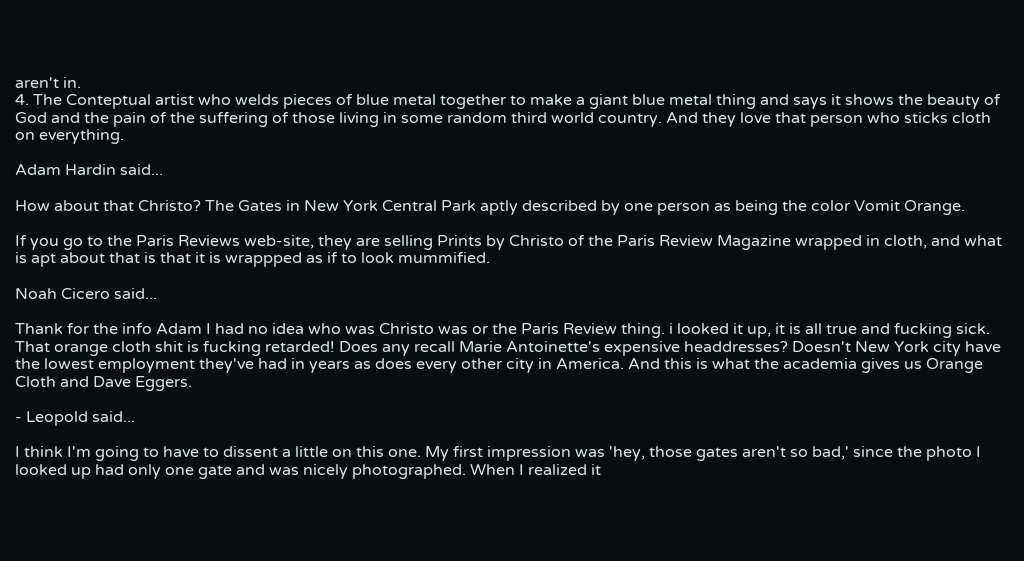aren't in.
4. The Conteptual artist who welds pieces of blue metal together to make a giant blue metal thing and says it shows the beauty of God and the pain of the suffering of those living in some random third world country. And they love that person who sticks cloth on everything.

Adam Hardin said...

How about that Christo? The Gates in New York Central Park aptly described by one person as being the color Vomit Orange.

If you go to the Paris Reviews web-site, they are selling Prints by Christo of the Paris Review Magazine wrapped in cloth, and what is apt about that is that it is wrappped as if to look mummified.

Noah Cicero said...

Thank for the info Adam I had no idea who was Christo was or the Paris Review thing. i looked it up, it is all true and fucking sick. That orange cloth shit is fucking retarded! Does any recall Marie Antoinette's expensive headdresses? Doesn't New York city have the lowest employment they've had in years as does every other city in America. And this is what the academia gives us Orange Cloth and Dave Eggers.

- Leopold said...

I think I'm going to have to dissent a little on this one. My first impression was 'hey, those gates aren't so bad,' since the photo I looked up had only one gate and was nicely photographed. When I realized it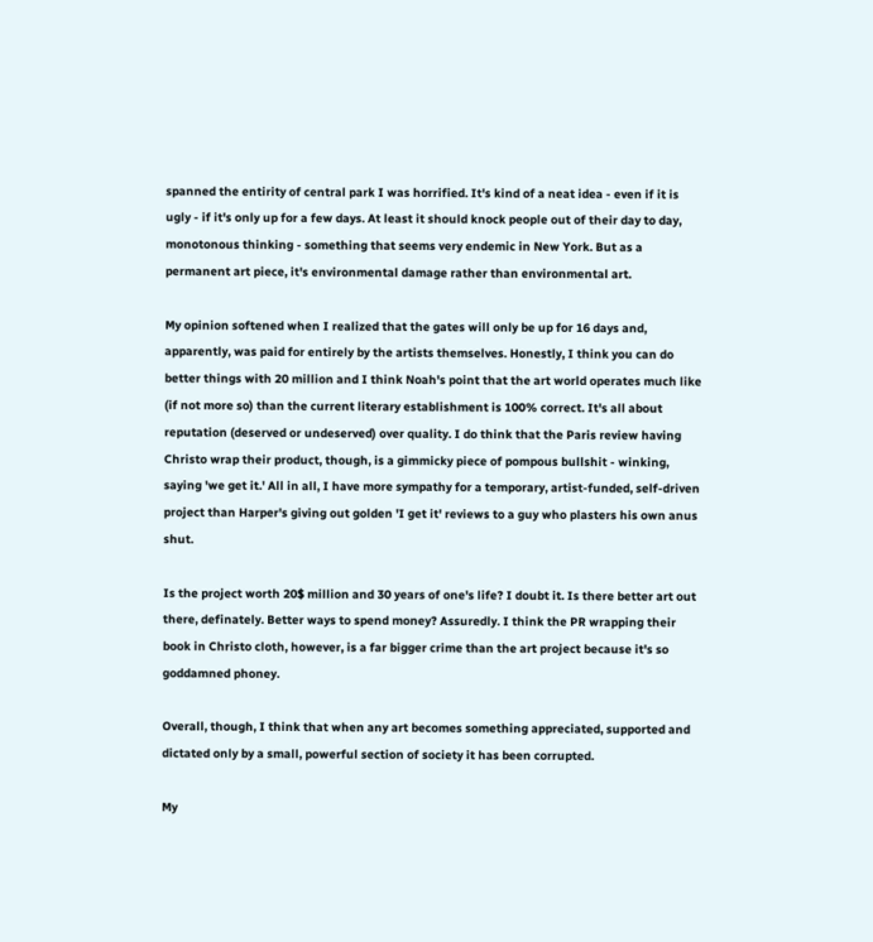spanned the entirity of central park I was horrified. It's kind of a neat idea - even if it is ugly - if it's only up for a few days. At least it should knock people out of their day to day, monotonous thinking - something that seems very endemic in New York. But as a permanent art piece, it's environmental damage rather than environmental art.

My opinion softened when I realized that the gates will only be up for 16 days and, apparently, was paid for entirely by the artists themselves. Honestly, I think you can do better things with 20 million and I think Noah's point that the art world operates much like (if not more so) than the current literary establishment is 100% correct. It's all about reputation (deserved or undeserved) over quality. I do think that the Paris review having Christo wrap their product, though, is a gimmicky piece of pompous bullshit - winking, saying 'we get it.' All in all, I have more sympathy for a temporary, artist-funded, self-driven project than Harper's giving out golden 'I get it' reviews to a guy who plasters his own anus shut.

Is the project worth 20$ million and 30 years of one's life? I doubt it. Is there better art out there, definately. Better ways to spend money? Assuredly. I think the PR wrapping their book in Christo cloth, however, is a far bigger crime than the art project because it's so goddamned phoney.

Overall, though, I think that when any art becomes something appreciated, supported and dictated only by a small, powerful section of society it has been corrupted.

My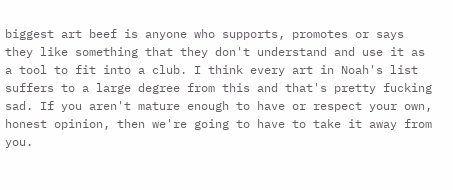biggest art beef is anyone who supports, promotes or says they like something that they don't understand and use it as a tool to fit into a club. I think every art in Noah's list suffers to a large degree from this and that's pretty fucking sad. If you aren't mature enough to have or respect your own, honest opinion, then we're going to have to take it away from you.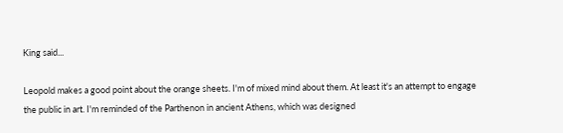King said...

Leopold makes a good point about the orange sheets. I'm of mixed mind about them. At least it's an attempt to engage the public in art. I'm reminded of the Parthenon in ancient Athens, which was designed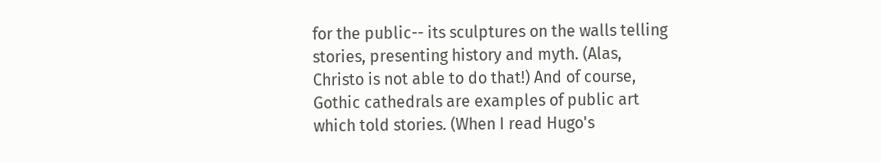for the public-- its sculptures on the walls telling stories, presenting history and myth. (Alas, Christo is not able to do that!) And of course, Gothic cathedrals are examples of public art which told stories. (When I read Hugo's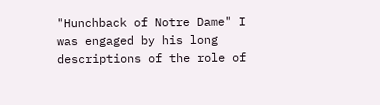"Hunchback of Notre Dame" I was engaged by his long descriptions of the role of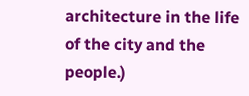architecture in the life of the city and the people.)